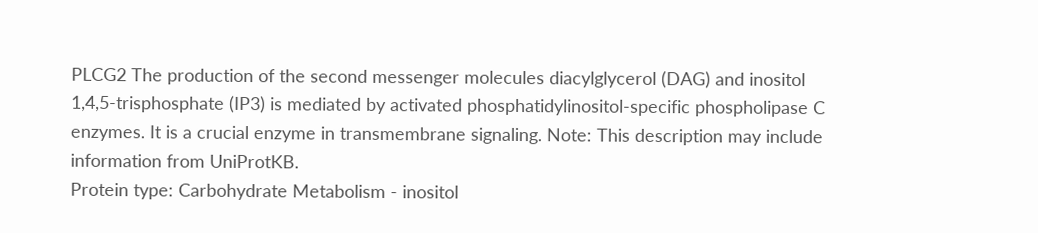PLCG2 The production of the second messenger molecules diacylglycerol (DAG) and inositol 1,4,5-trisphosphate (IP3) is mediated by activated phosphatidylinositol-specific phospholipase C enzymes. It is a crucial enzyme in transmembrane signaling. Note: This description may include information from UniProtKB.
Protein type: Carbohydrate Metabolism - inositol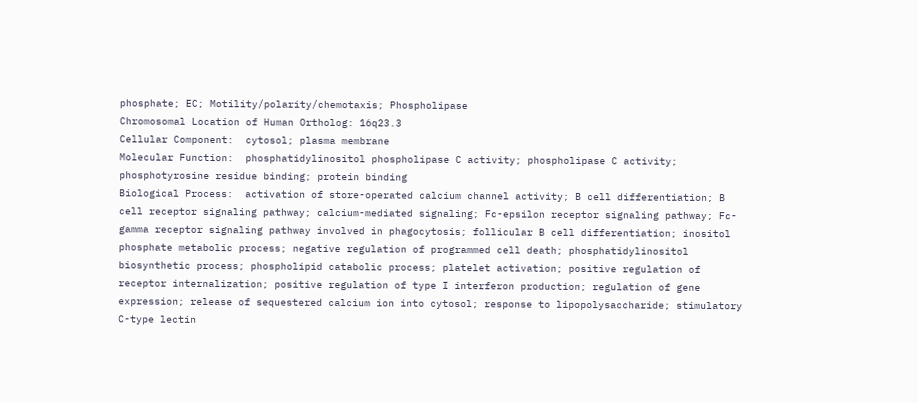phosphate; EC; Motility/polarity/chemotaxis; Phospholipase
Chromosomal Location of Human Ortholog: 16q23.3
Cellular Component:  cytosol; plasma membrane
Molecular Function:  phosphatidylinositol phospholipase C activity; phospholipase C activity; phosphotyrosine residue binding; protein binding
Biological Process:  activation of store-operated calcium channel activity; B cell differentiation; B cell receptor signaling pathway; calcium-mediated signaling; Fc-epsilon receptor signaling pathway; Fc-gamma receptor signaling pathway involved in phagocytosis; follicular B cell differentiation; inositol phosphate metabolic process; negative regulation of programmed cell death; phosphatidylinositol biosynthetic process; phospholipid catabolic process; platelet activation; positive regulation of receptor internalization; positive regulation of type I interferon production; regulation of gene expression; release of sequestered calcium ion into cytosol; response to lipopolysaccharide; stimulatory C-type lectin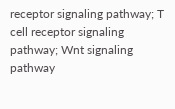receptor signaling pathway; T cell receptor signaling pathway; Wnt signaling pathway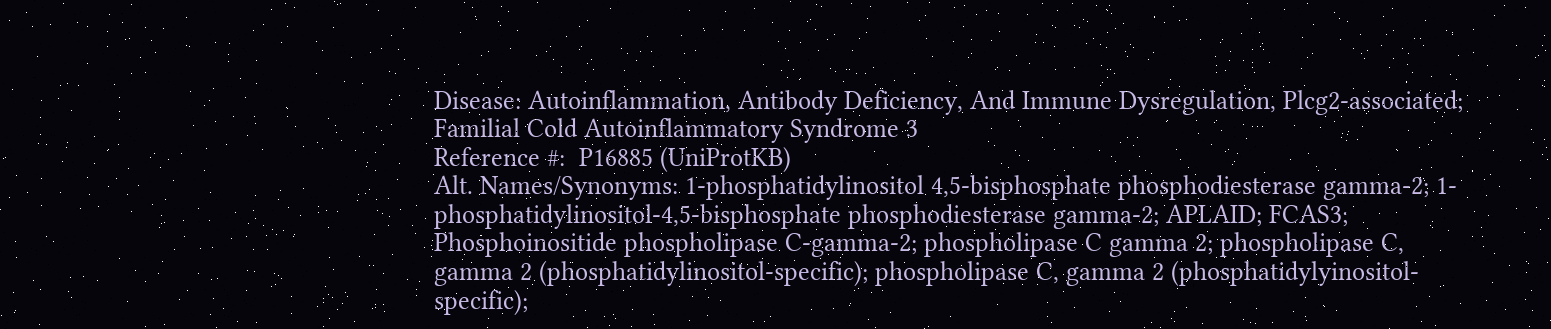Disease: Autoinflammation, Antibody Deficiency, And Immune Dysregulation, Plcg2-associated; Familial Cold Autoinflammatory Syndrome 3
Reference #:  P16885 (UniProtKB)
Alt. Names/Synonyms: 1-phosphatidylinositol 4,5-bisphosphate phosphodiesterase gamma-2; 1-phosphatidylinositol-4,5-bisphosphate phosphodiesterase gamma-2; APLAID; FCAS3; Phosphoinositide phospholipase C-gamma-2; phospholipase C gamma 2; phospholipase C, gamma 2 (phosphatidylinositol-specific); phospholipase C, gamma 2 (phosphatidylyinositol-specific);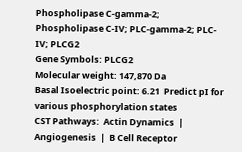Phospholipase C-gamma-2; Phospholipase C-IV; PLC-gamma-2; PLC-IV; PLCG2
Gene Symbols: PLCG2
Molecular weight: 147,870 Da
Basal Isoelectric point: 6.21  Predict pI for various phosphorylation states
CST Pathways:  Actin Dynamics  |  Angiogenesis  |  B Cell Receptor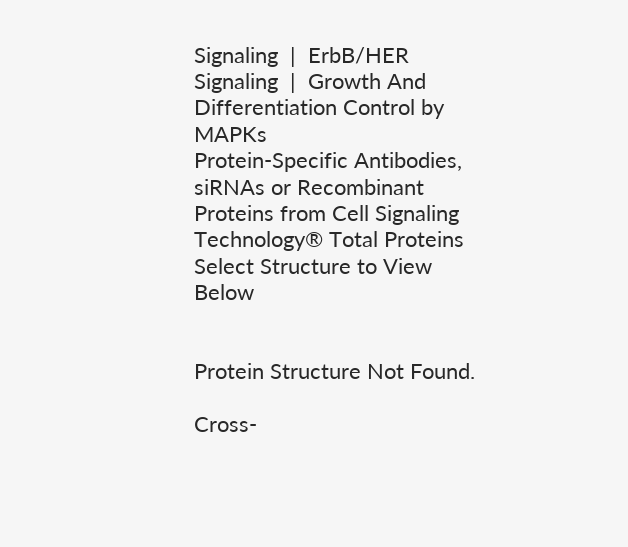Signaling  |  ErbB/HER Signaling  |  Growth And Differentiation Control by MAPKs
Protein-Specific Antibodies, siRNAs or Recombinant Proteins from Cell Signaling Technology® Total Proteins
Select Structure to View Below


Protein Structure Not Found.

Cross-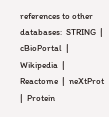references to other databases:  STRING  |  cBioPortal  |  Wikipedia  |  Reactome  |  neXtProt  |  Protein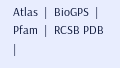Atlas  |  BioGPS  |  Pfam  |  RCSB PDB  |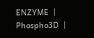ENZYME  |  Phospho3D  |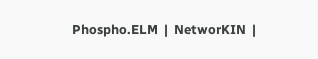Phospho.ELM  |  NetworKIN  |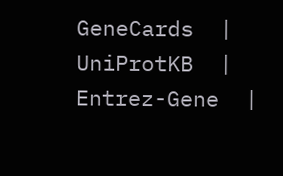GeneCards  |  UniProtKB  |  Entrez-Gene  |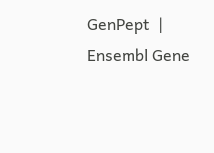GenPept  |  Ensembl Gene